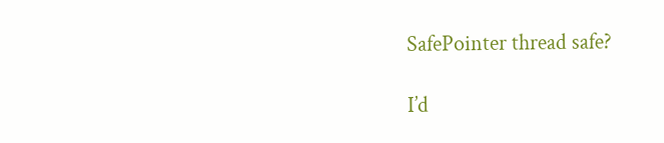SafePointer thread safe?

I’d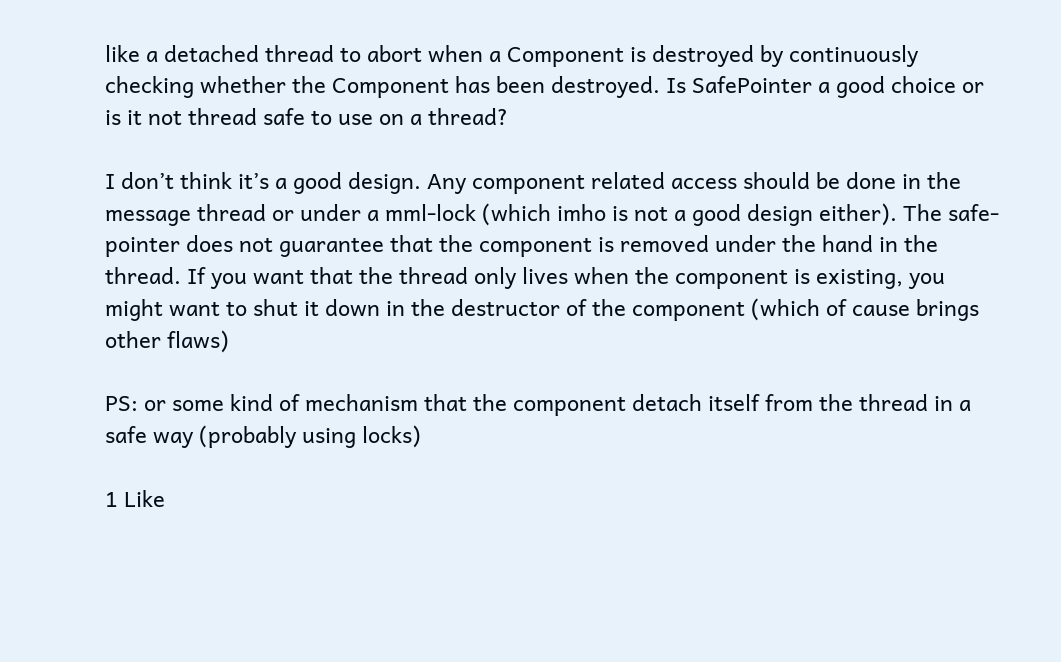like a detached thread to abort when a Component is destroyed by continuously checking whether the Component has been destroyed. Is SafePointer a good choice or is it not thread safe to use on a thread?

I don’t think it’s a good design. Any component related access should be done in the message thread or under a mml-lock (which imho is not a good design either). The safe-pointer does not guarantee that the component is removed under the hand in the thread. If you want that the thread only lives when the component is existing, you might want to shut it down in the destructor of the component (which of cause brings other flaws)

PS: or some kind of mechanism that the component detach itself from the thread in a safe way (probably using locks)

1 Like